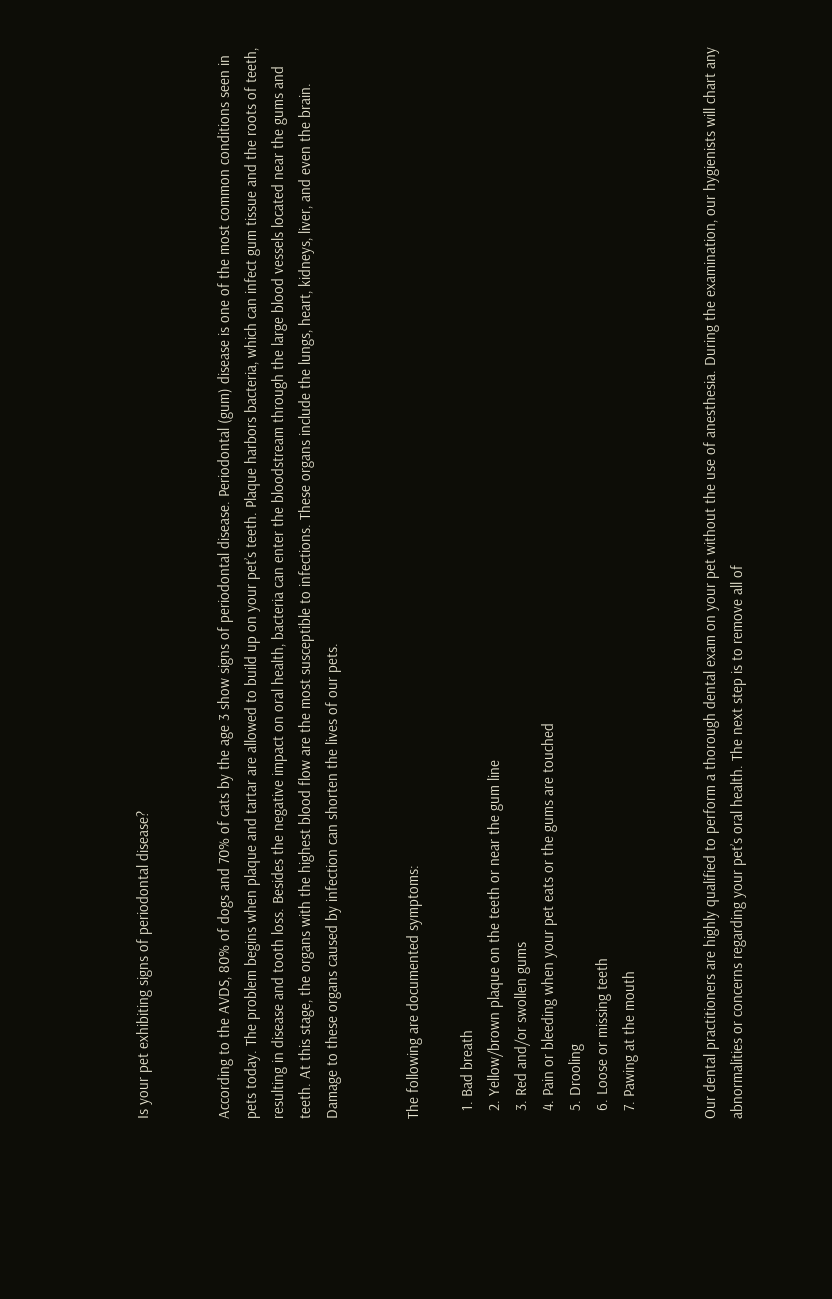Is your pet exhibiting signs of periodontal disease?


According to the AVDS, 80% of dogs and 70% of cats by the age 3 show signs of periodontal disease. Periodontal (gum) disease is one of the most common conditions seen in pets today. The problem begins when plaque and tartar are allowed to build up on your pet’s teeth. Plaque harbors bacteria, which can infect gum tissue and the roots of teeth, resulting in disease and tooth loss. Besides the negative impact on oral health, bacteria can enter the bloodstream through the large blood vessels located near the gums and teeth. At this stage, the organs with the highest blood flow are the most susceptible to infections. These organs include the lungs, heart, kidneys, liver, and even the brain. Damage to these organs caused by infection can shorten the lives of our pets.


The following are documented symptoms:

  1. Bad breath
  2. Yellow/brown plaque on the teeth or near the gum line
  3. Red and/or swollen gums
  4. Pain or bleeding when your pet eats or the gums are touched
  5. Drooling
  6. Loose or missing teeth
  7. Pawing at the mouth


Our dental practitioners are highly qualified to perform a thorough dental exam on your pet without the use of anesthesia. During the examination, our hygienists will chart any abnormalities or concerns regarding your pet’s oral health. The next step is to remove all of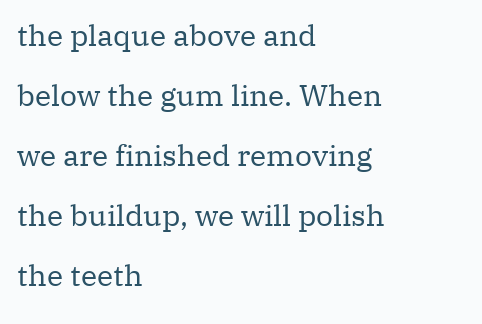the plaque above and below the gum line. When we are finished removing the buildup, we will polish the teeth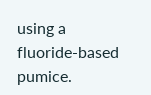using a fluoride-based pumice.